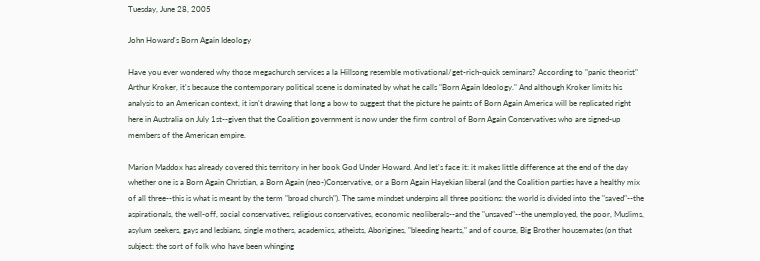Tuesday, June 28, 2005

John Howard's Born Again Ideology

Have you ever wondered why those megachurch services a la Hillsong resemble motivational/get-rich-quick seminars? According to "panic theorist" Arthur Kroker, it's because the contemporary political scene is dominated by what he calls "Born Again Ideology." And although Kroker limits his analysis to an American context, it isn't drawing that long a bow to suggest that the picture he paints of Born Again America will be replicated right here in Australia on July 1st--given that the Coalition government is now under the firm control of Born Again Conservatives who are signed-up members of the American empire.

Marion Maddox has already covered this territory in her book God Under Howard. And let's face it: it makes little difference at the end of the day whether one is a Born Again Christian, a Born Again (neo-)Conservative, or a Born Again Hayekian liberal (and the Coalition parties have a healthy mix of all three--this is what is meant by the term "broad church"). The same mindset underpins all three positions: the world is divided into the "saved"--the aspirationals, the well-off, social conservatives, religious conservatives, economic neoliberals--and the "unsaved"--the unemployed, the poor, Muslims, asylum seekers, gays and lesbians, single mothers, academics, atheists, Aborigines, "bleeding hearts," and of course, Big Brother housemates (on that subject: the sort of folk who have been whinging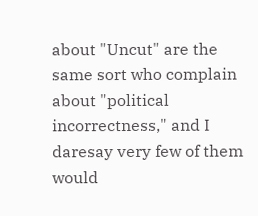about "Uncut" are the same sort who complain about "political incorrectness," and I daresay very few of them would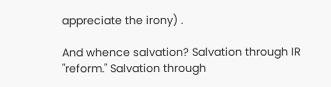appreciate the irony) .

And whence salvation? Salvation through IR "reform." Salvation through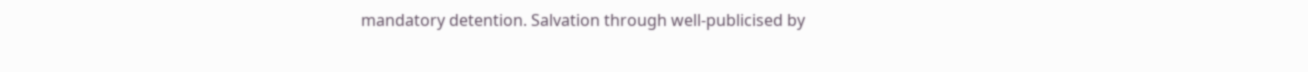mandatory detention. Salvation through well-publicised by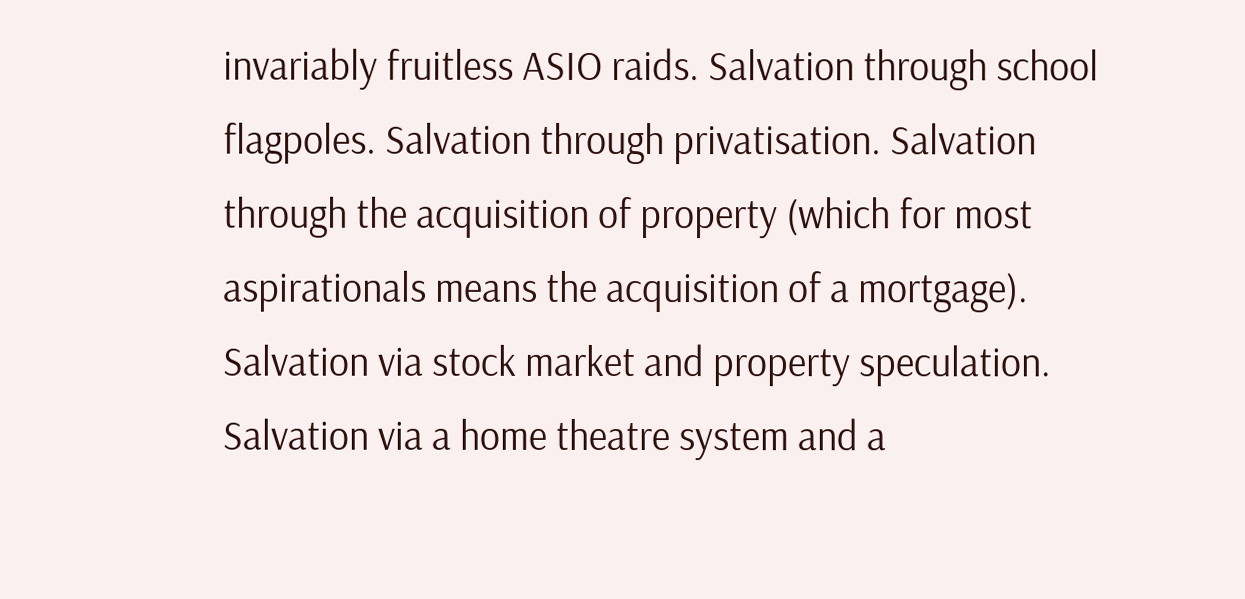invariably fruitless ASIO raids. Salvation through school flagpoles. Salvation through privatisation. Salvation through the acquisition of property (which for most aspirationals means the acquisition of a mortgage). Salvation via stock market and property speculation. Salvation via a home theatre system and a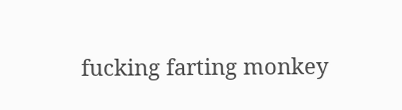fucking farting monkey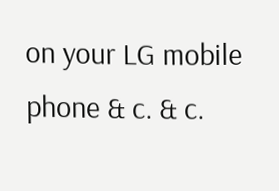on your LG mobile phone & c. & c.